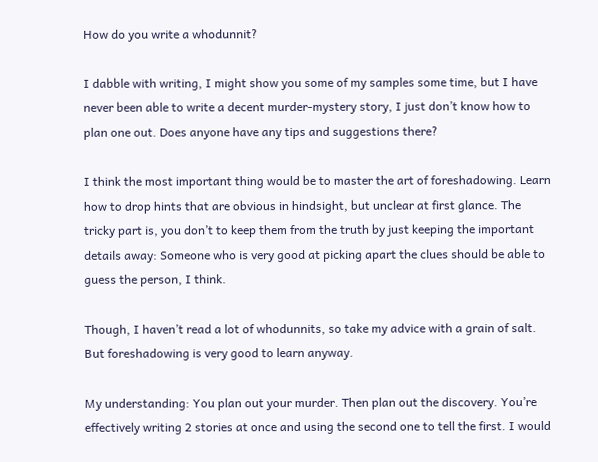How do you write a whodunnit?

I dabble with writing, I might show you some of my samples some time, but I have never been able to write a decent murder-mystery story, I just don’t know how to plan one out. Does anyone have any tips and suggestions there?

I think the most important thing would be to master the art of foreshadowing. Learn how to drop hints that are obvious in hindsight, but unclear at first glance. The tricky part is, you don’t to keep them from the truth by just keeping the important details away: Someone who is very good at picking apart the clues should be able to guess the person, I think.

Though, I haven’t read a lot of whodunnits, so take my advice with a grain of salt. But foreshadowing is very good to learn anyway.

My understanding: You plan out your murder. Then plan out the discovery. You’re effectively writing 2 stories at once and using the second one to tell the first. I would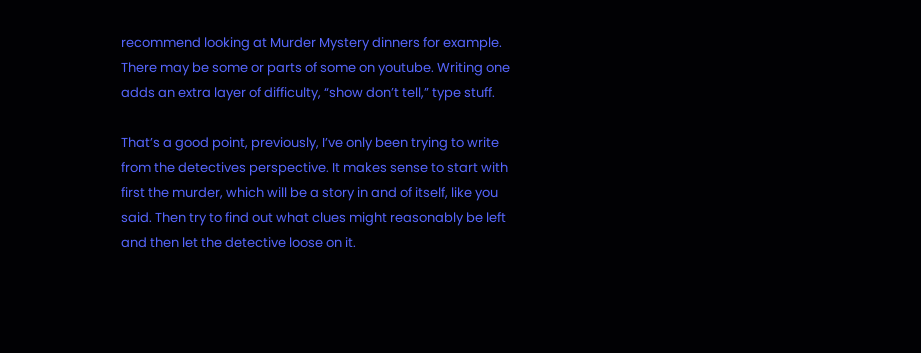recommend looking at Murder Mystery dinners for example. There may be some or parts of some on youtube. Writing one adds an extra layer of difficulty, “show don’t tell,” type stuff.

That’s a good point, previously, I’ve only been trying to write from the detectives perspective. It makes sense to start with first the murder, which will be a story in and of itself, like you said. Then try to find out what clues might reasonably be left and then let the detective loose on it.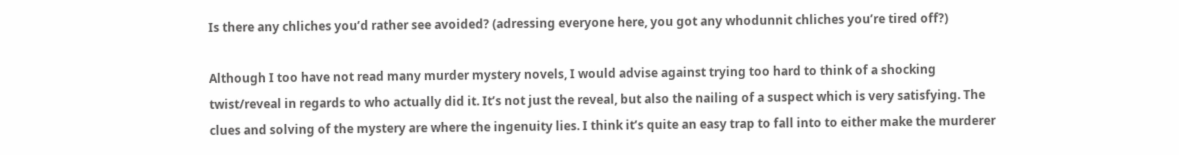Is there any chliches you’d rather see avoided? (adressing everyone here, you got any whodunnit chliches you’re tired off?)

Although I too have not read many murder mystery novels, I would advise against trying too hard to think of a shocking twist/reveal in regards to who actually did it. It’s not just the reveal, but also the nailing of a suspect which is very satisfying. The clues and solving of the mystery are where the ingenuity lies. I think it’s quite an easy trap to fall into to either make the murderer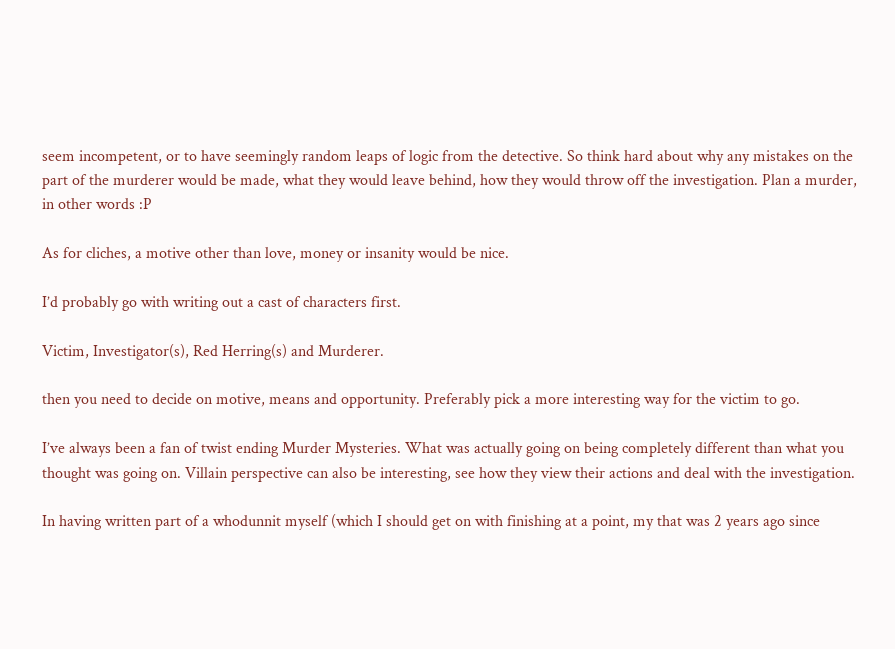seem incompetent, or to have seemingly random leaps of logic from the detective. So think hard about why any mistakes on the part of the murderer would be made, what they would leave behind, how they would throw off the investigation. Plan a murder, in other words :P

As for cliches, a motive other than love, money or insanity would be nice.

I’d probably go with writing out a cast of characters first.

Victim, Investigator(s), Red Herring(s) and Murderer.

then you need to decide on motive, means and opportunity. Preferably pick a more interesting way for the victim to go.

I’ve always been a fan of twist ending Murder Mysteries. What was actually going on being completely different than what you thought was going on. Villain perspective can also be interesting, see how they view their actions and deal with the investigation.

In having written part of a whodunnit myself (which I should get on with finishing at a point, my that was 2 years ago since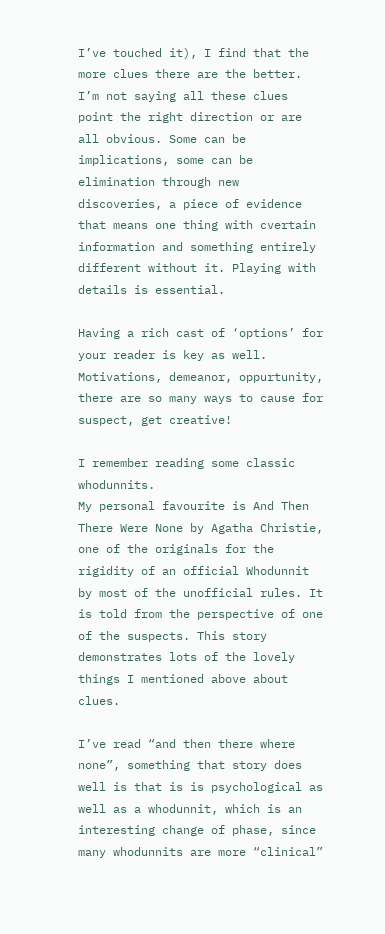I’ve touched it), I find that the more clues there are the better. I’m not saying all these clues point the right direction or are all obvious. Some can be implications, some can be elimination through new discoveries, a piece of evidence that means one thing with cvertain information and something entirely different without it. Playing with details is essential.

Having a rich cast of ‘options’ for your reader is key as well. Motivations, demeanor, oppurtunity, there are so many ways to cause for suspect, get creative!

I remember reading some classic whodunnits.
My personal favourite is And Then There Were None by Agatha Christie, one of the originals for the rigidity of an official Whodunnit by most of the unofficial rules. It is told from the perspective of one of the suspects. This story demonstrates lots of the lovely things I mentioned above about clues.

I’ve read “and then there where none”, something that story does well is that is is psychological as well as a whodunnit, which is an interesting change of phase, since many whodunnits are more “clinical”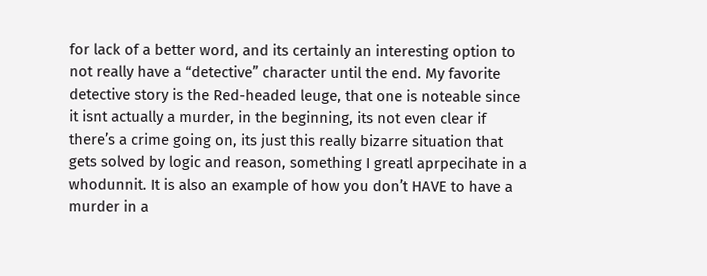for lack of a better word, and its certainly an interesting option to not really have a “detective” character until the end. My favorite detective story is the Red-headed leuge, that one is noteable since it isnt actually a murder, in the beginning, its not even clear if there’s a crime going on, its just this really bizarre situation that gets solved by logic and reason, something I greatl aprpecihate in a whodunnit. It is also an example of how you don’t HAVE to have a murder in a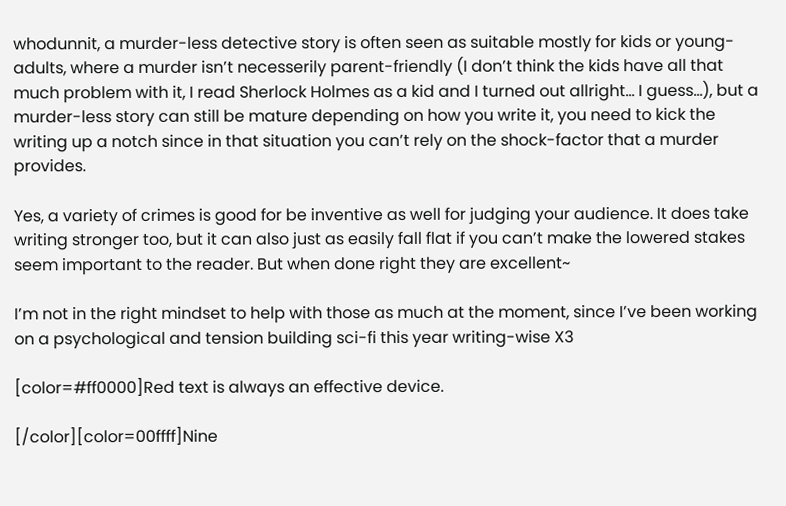whodunnit, a murder-less detective story is often seen as suitable mostly for kids or young-adults, where a murder isn’t necesserily parent-friendly (I don’t think the kids have all that much problem with it, I read Sherlock Holmes as a kid and I turned out allright… I guess…), but a murder-less story can still be mature depending on how you write it, you need to kick the writing up a notch since in that situation you can’t rely on the shock-factor that a murder provides.

Yes, a variety of crimes is good for be inventive as well for judging your audience. It does take writing stronger too, but it can also just as easily fall flat if you can’t make the lowered stakes seem important to the reader. But when done right they are excellent~

I’m not in the right mindset to help with those as much at the moment, since I’ve been working on a psychological and tension building sci-fi this year writing-wise X3

[color=#ff0000]Red text is always an effective device.

[/color][color=00ffff]Nine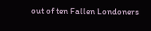out of ten Fallen Londoners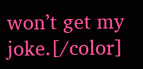won’t get my joke.[/color]